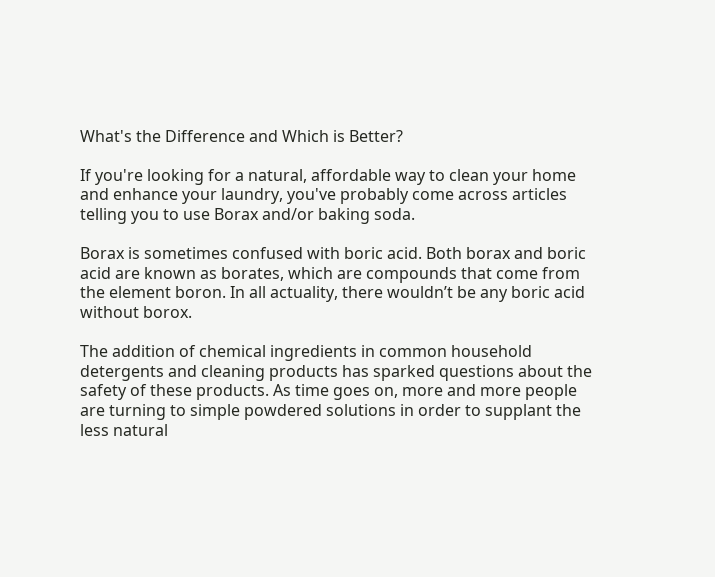What's the Difference and Which is Better?

If you're looking for a natural, affordable way to clean your home and enhance your laundry, you've probably come across articles telling you to use Borax and/or baking soda.

Borax is sometimes confused with boric acid. Both borax and boric acid are known as borates, which are compounds that come from the element boron. In all actuality, there wouldn’t be any boric acid without borox.

The addition of chemical ingredients in common household detergents and cleaning products has sparked questions about the safety of these products. As time goes on, more and more people are turning to simple powdered solutions in order to supplant the less natural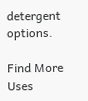detergent options.

Find More Uses